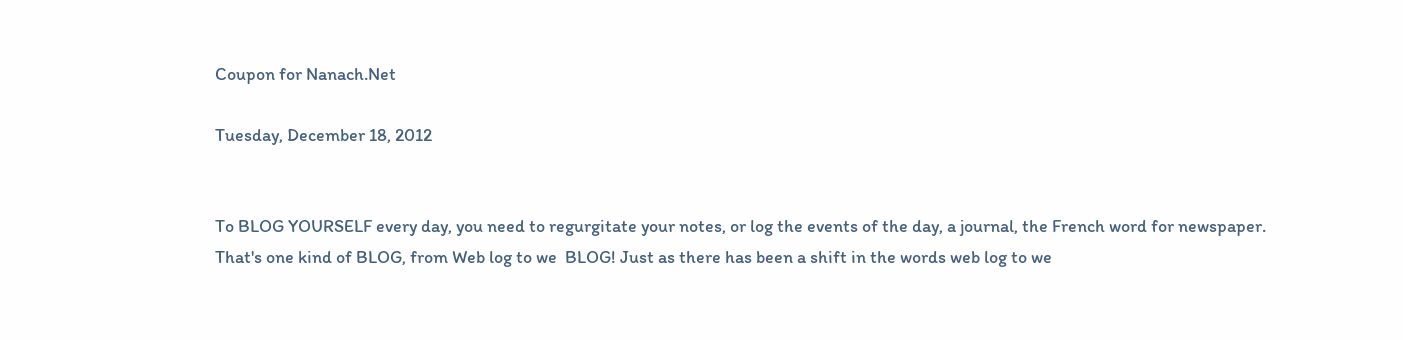Coupon for Nanach.Net

Tuesday, December 18, 2012


To BLOG YOURSELF every day, you need to regurgitate your notes, or log the events of the day, a journal, the French word for newspaper.
That's one kind of BLOG, from Web log to we  BLOG! Just as there has been a shift in the words web log to we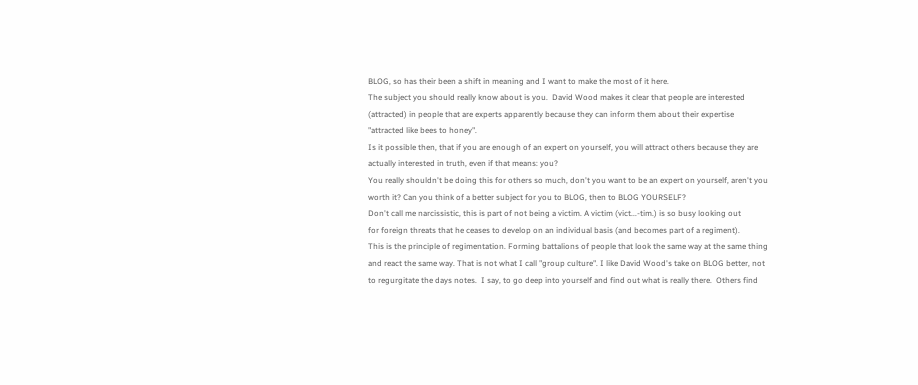BLOG, so has their been a shift in meaning and I want to make the most of it here.
The subject you should really know about is you.  David Wood makes it clear that people are interested (attracted) in people that are experts apparently because they can inform them about their expertise "attracted like bees to honey".
Is it possible then, that if you are enough of an expert on yourself, you will attract others because they are actually interested in truth, even if that means: you?
You really shouldn't be doing this for others so much, don't you want to be an expert on yourself, aren't you worth it? Can you think of a better subject for you to BLOG, then to BLOG YOURSELF?
Don't call me narcissistic, this is part of not being a victim. A victim (vict...-tim.) is so busy looking out
for foreign threats that he ceases to develop on an individual basis (and becomes part of a regiment).
This is the principle of regimentation. Forming battalions of people that look the same way at the same thing and react the same way. That is not what I call "group culture". I like David Wood's take on BLOG better, not to regurgitate the days notes.  I say, to go deep into yourself and find out what is really there.  Others find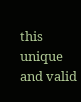this unique and valid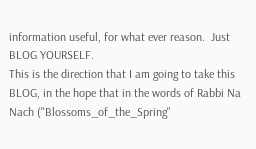information useful, for what ever reason.  Just BLOG YOURSELF.
This is the direction that I am going to take this BLOG, in the hope that in the words of Rabbi Na Nach ("Blossoms_of_the_Spring"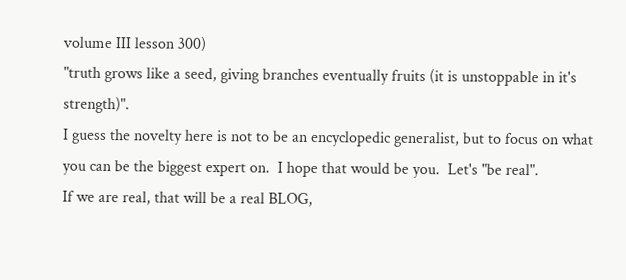volume III lesson 300)
"truth grows like a seed, giving branches eventually fruits (it is unstoppable in it's strength)".
I guess the novelty here is not to be an encyclopedic generalist, but to focus on what you can be the biggest expert on.  I hope that would be you.  Let's "be real".
If we are real, that will be a real BLOG,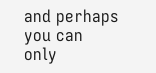and perhaps you can only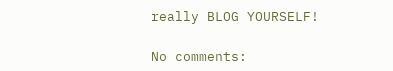really BLOG YOURSELF!

No comments: